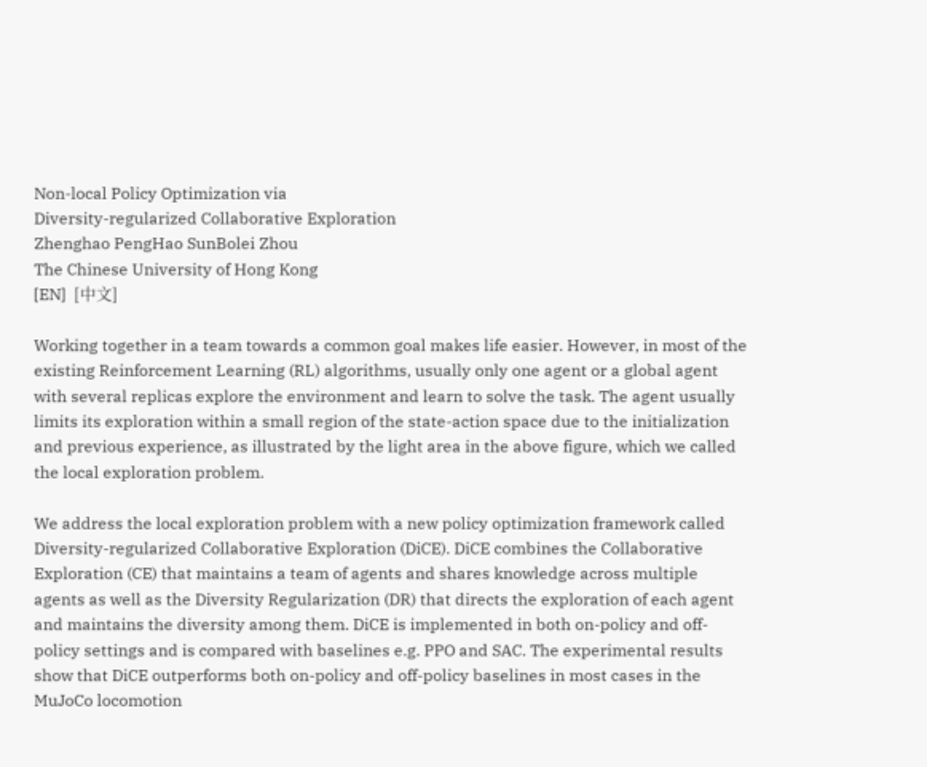Non-local Policy Optimization via
Diversity-regularized Collaborative Exploration
Zhenghao PengHao SunBolei Zhou
The Chinese University of Hong Kong
[EN]  [中文]

Working together in a team towards a common goal makes life easier. However, in most of the existing Reinforcement Learning (RL) algorithms, usually only one agent or a global agent with several replicas explore the environment and learn to solve the task. The agent usually limits its exploration within a small region of the state-action space due to the initialization and previous experience, as illustrated by the light area in the above figure, which we called the local exploration problem.

We address the local exploration problem with a new policy optimization framework called Diversity-regularized Collaborative Exploration (DiCE). DiCE combines the Collaborative Exploration (CE) that maintains a team of agents and shares knowledge across multiple agents as well as the Diversity Regularization (DR) that directs the exploration of each agent and maintains the diversity among them. DiCE is implemented in both on-policy and off-policy settings and is compared with baselines e.g. PPO and SAC. The experimental results show that DiCE outperforms both on-policy and off-policy baselines in most cases in the MuJoCo locomotion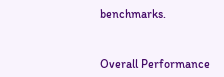benchmarks.


Overall Performance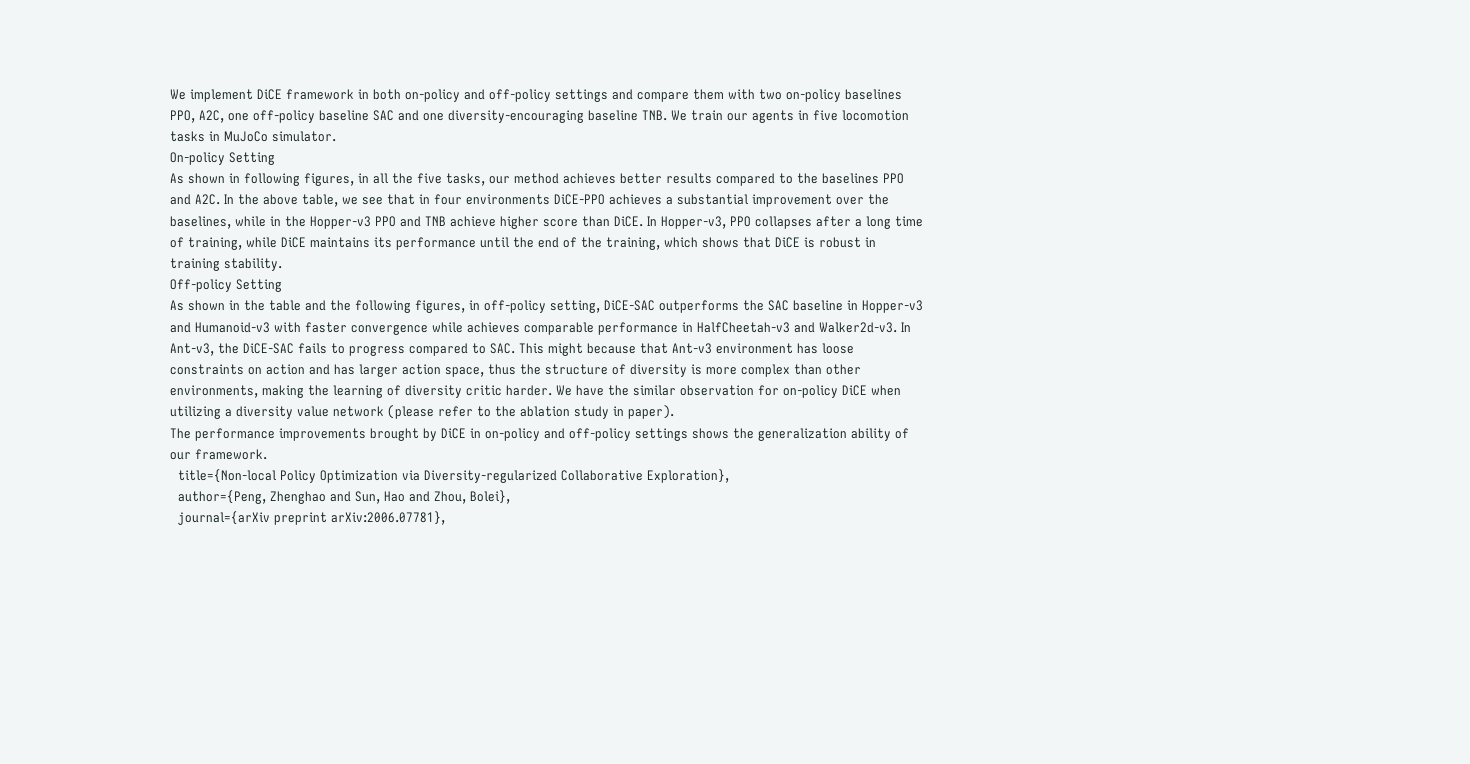We implement DiCE framework in both on-policy and off-policy settings and compare them with two on-policy baselines PPO, A2C, one off-policy baseline SAC and one diversity-encouraging baseline TNB. We train our agents in five locomotion tasks in MuJoCo simulator.
On-policy Setting
As shown in following figures, in all the five tasks, our method achieves better results compared to the baselines PPO and A2C. In the above table, we see that in four environments DiCE-PPO achieves a substantial improvement over the baselines, while in the Hopper-v3 PPO and TNB achieve higher score than DiCE. In Hopper-v3, PPO collapses after a long time of training, while DiCE maintains its performance until the end of the training, which shows that DiCE is robust in training stability.
Off-policy Setting
As shown in the table and the following figures, in off-policy setting, DiCE-SAC outperforms the SAC baseline in Hopper-v3 and Humanoid-v3 with faster convergence while achieves comparable performance in HalfCheetah-v3 and Walker2d-v3. In Ant-v3, the DiCE-SAC fails to progress compared to SAC. This might because that Ant-v3 environment has loose constraints on action and has larger action space, thus the structure of diversity is more complex than other environments, making the learning of diversity critic harder. We have the similar observation for on-policy DiCE when utilizing a diversity value network (please refer to the ablation study in paper).
The performance improvements brought by DiCE in on-policy and off-policy settings shows the generalization ability of our framework.
  title={Non-local Policy Optimization via Diversity-regularized Collaborative Exploration},
  author={Peng, Zhenghao and Sun, Hao and Zhou, Bolei},
  journal={arXiv preprint arXiv:2006.07781},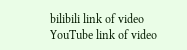bilibili link of video
YouTube link of video